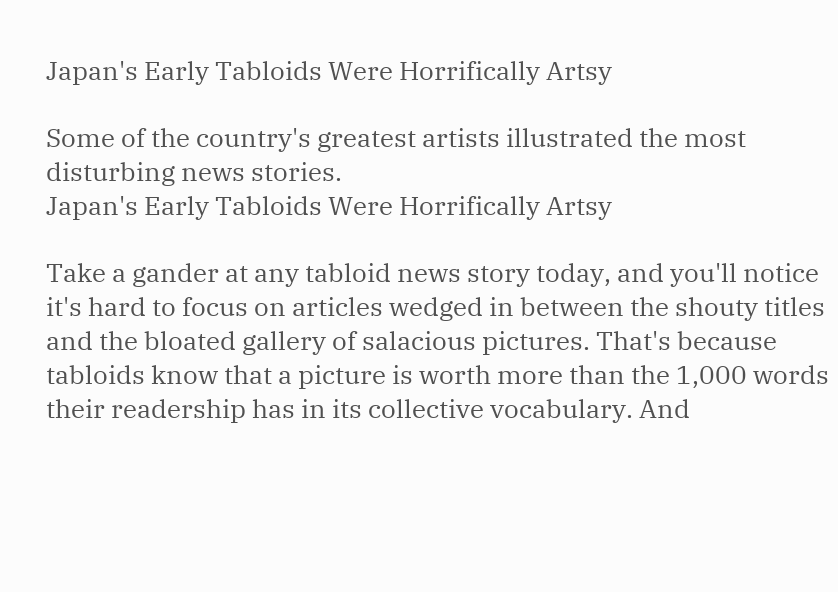Japan's Early Tabloids Were Horrifically Artsy

Some of the country's greatest artists illustrated the most disturbing news stories.
Japan's Early Tabloids Were Horrifically Artsy

Take a gander at any tabloid news story today, and you'll notice it's hard to focus on articles wedged in between the shouty titles and the bloated gallery of salacious pictures. That's because tabloids know that a picture is worth more than the 1,000 words their readership has in its collective vocabulary. And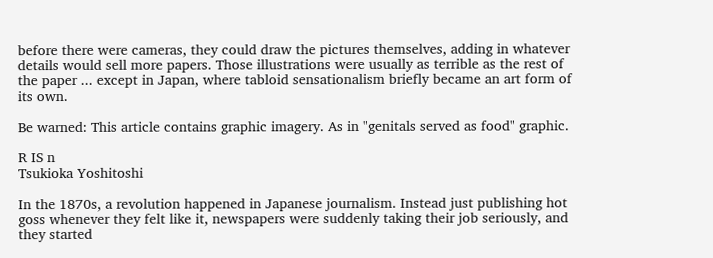before there were cameras, they could draw the pictures themselves, adding in whatever details would sell more papers. Those illustrations were usually as terrible as the rest of the paper ... except in Japan, where tabloid sensationalism briefly became an art form of its own.

Be warned: This article contains graphic imagery. As in "genitals served as food" graphic.

R IS n
Tsukioka Yoshitoshi

In the 1870s, a revolution happened in Japanese journalism. Instead just publishing hot goss whenever they felt like it, newspapers were suddenly taking their job seriously, and they started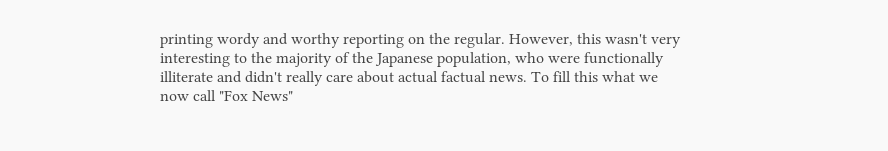printing wordy and worthy reporting on the regular. However, this wasn't very interesting to the majority of the Japanese population, who were functionally illiterate and didn't really care about actual factual news. To fill this what we now call "Fox News"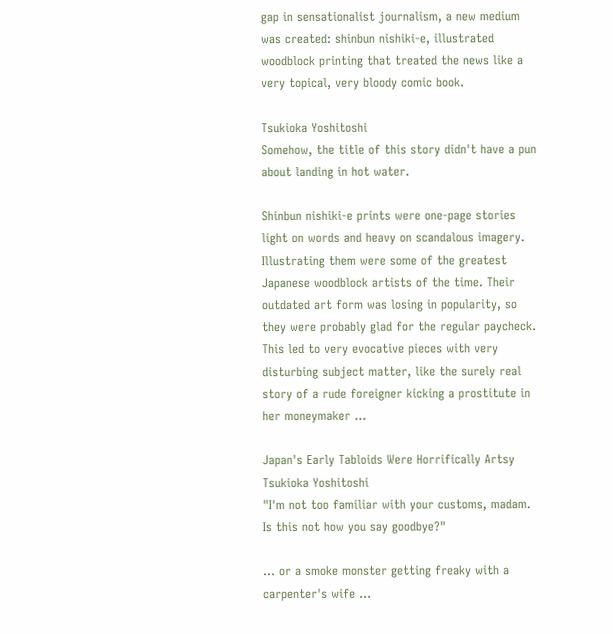gap in sensationalist journalism, a new medium was created: shinbun nishiki-e, illustrated woodblock printing that treated the news like a very topical, very bloody comic book.

Tsukioka Yoshitoshi
Somehow, the title of this story didn't have a pun about landing in hot water.

Shinbun nishiki-e prints were one-page stories light on words and heavy on scandalous imagery. Illustrating them were some of the greatest Japanese woodblock artists of the time. Their outdated art form was losing in popularity, so they were probably glad for the regular paycheck. This led to very evocative pieces with very disturbing subject matter, like the surely real story of a rude foreigner kicking a prostitute in her moneymaker ...

Japan's Early Tabloids Were Horrifically Artsy
Tsukioka Yoshitoshi
"I'm not too familiar with your customs, madam. Is this not how you say goodbye?"

... or a smoke monster getting freaky with a carpenter's wife ...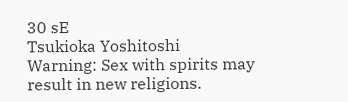30 sE
Tsukioka Yoshitoshi
Warning: Sex with spirits may result in new religions.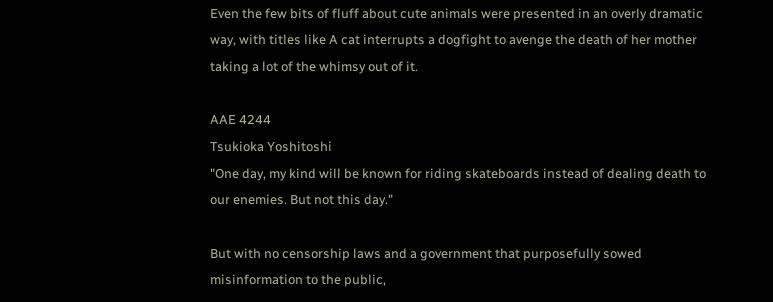Even the few bits of fluff about cute animals were presented in an overly dramatic way, with titles like A cat interrupts a dogfight to avenge the death of her mother taking a lot of the whimsy out of it.

AAE 4244
Tsukioka Yoshitoshi
"One day, my kind will be known for riding skateboards instead of dealing death to our enemies. But not this day."

But with no censorship laws and a government that purposefully sowed misinformation to the public,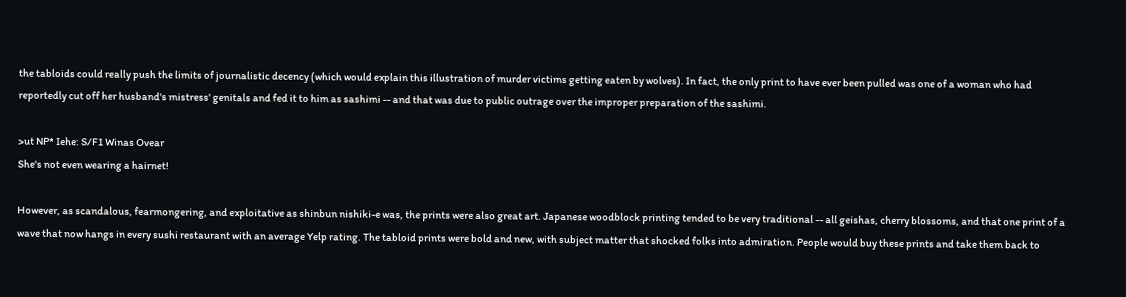the tabloids could really push the limits of journalistic decency (which would explain this illustration of murder victims getting eaten by wolves). In fact, the only print to have ever been pulled was one of a woman who had reportedly cut off her husband's mistress' genitals and fed it to him as sashimi -- and that was due to public outrage over the improper preparation of the sashimi.

>ut NP* Iehe: S/F1 Winas Ovear
She's not even wearing a hairnet!

However, as scandalous, fearmongering, and exploitative as shinbun nishiki-e was, the prints were also great art. Japanese woodblock printing tended to be very traditional -- all geishas, cherry blossoms, and that one print of a wave that now hangs in every sushi restaurant with an average Yelp rating. The tabloid prints were bold and new, with subject matter that shocked folks into admiration. People would buy these prints and take them back to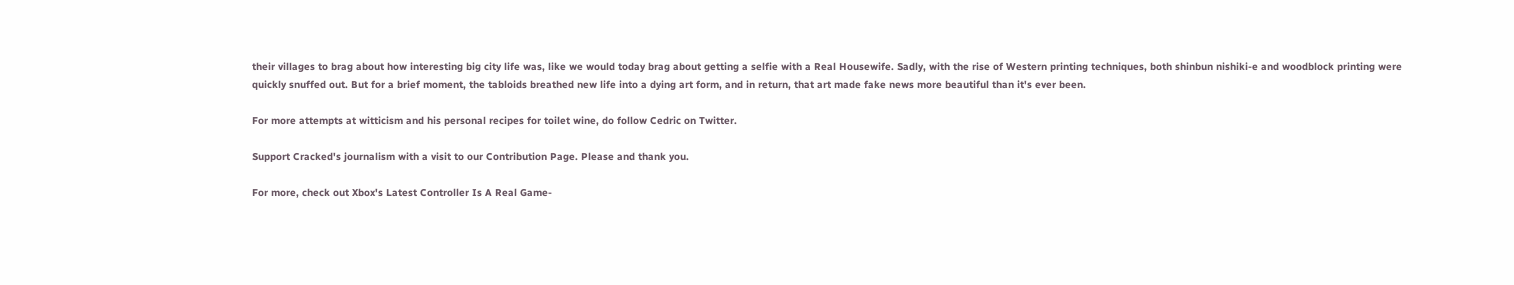their villages to brag about how interesting big city life was, like we would today brag about getting a selfie with a Real Housewife. Sadly, with the rise of Western printing techniques, both shinbun nishiki-e and woodblock printing were quickly snuffed out. But for a brief moment, the tabloids breathed new life into a dying art form, and in return, that art made fake news more beautiful than it's ever been.

For more attempts at witticism and his personal recipes for toilet wine, do follow Cedric on Twitter.

Support Cracked's journalism with a visit to our Contribution Page. Please and thank you.

For more, check out Xbox's Latest Controller Is A Real Game-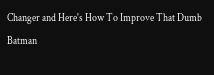Changer and Here's How To Improve That Dumb Batman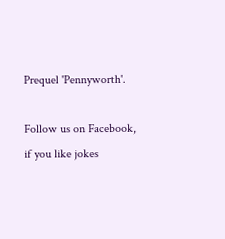Prequel 'Pennyworth'.

Follow us on Facebook, if you like jokes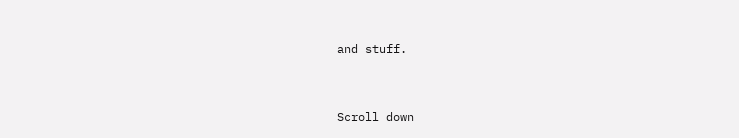and stuff.


Scroll down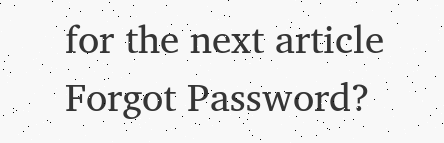for the next article
Forgot Password?